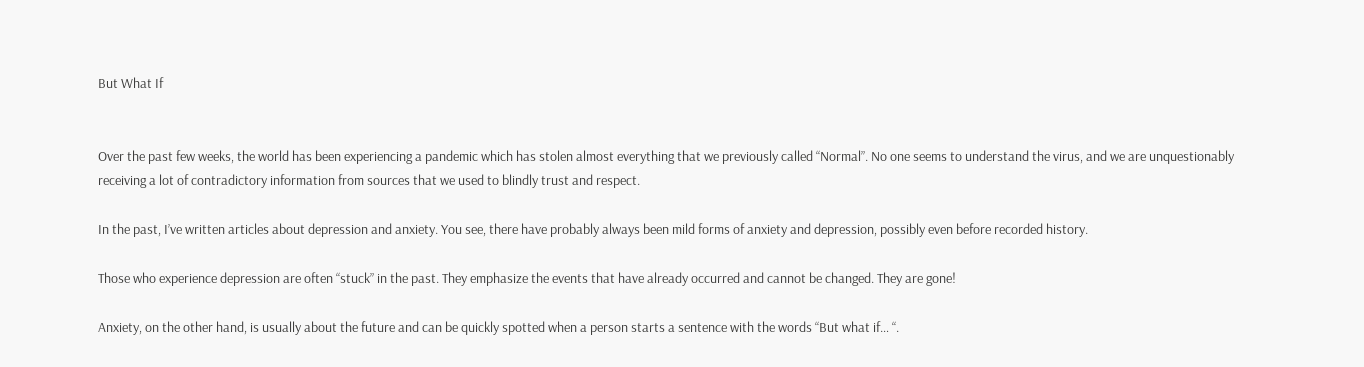But What If


Over the past few weeks, the world has been experiencing a pandemic which has stolen almost everything that we previously called “Normal”. No one seems to understand the virus, and we are unquestionably receiving a lot of contradictory information from sources that we used to blindly trust and respect.

In the past, I’ve written articles about depression and anxiety. You see, there have probably always been mild forms of anxiety and depression, possibly even before recorded history.

Those who experience depression are often “stuck” in the past. They emphasize the events that have already occurred and cannot be changed. They are gone!

Anxiety, on the other hand, is usually about the future and can be quickly spotted when a person starts a sentence with the words “But what if… “.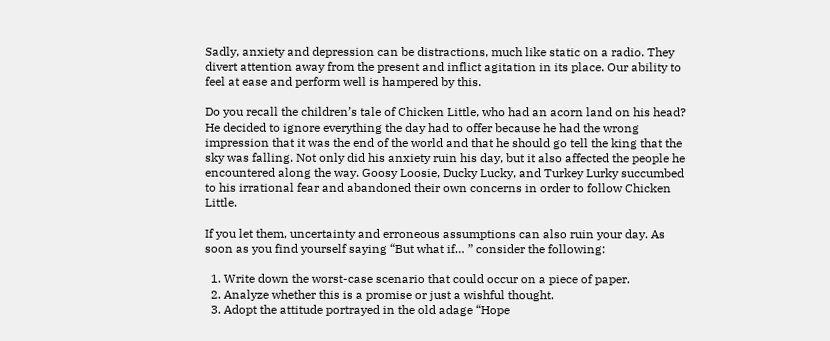Sadly, anxiety and depression can be distractions, much like static on a radio. They divert attention away from the present and inflict agitation in its place. Our ability to feel at ease and perform well is hampered by this.

Do you recall the children’s tale of Chicken Little, who had an acorn land on his head? He decided to ignore everything the day had to offer because he had the wrong impression that it was the end of the world and that he should go tell the king that the sky was falling. Not only did his anxiety ruin his day, but it also affected the people he encountered along the way. Goosy Loosie, Ducky Lucky, and Turkey Lurky succumbed to his irrational fear and abandoned their own concerns in order to follow Chicken Little.

If you let them, uncertainty and erroneous assumptions can also ruin your day. As soon as you find yourself saying “But what if… ” consider the following:

  1. Write down the worst-case scenario that could occur on a piece of paper.
  2. Analyze whether this is a promise or just a wishful thought.
  3. Adopt the attitude portrayed in the old adage “Hope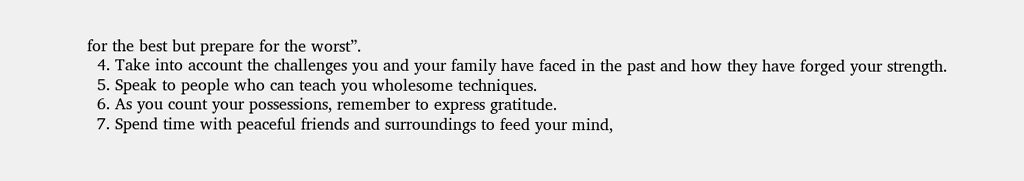for the best but prepare for the worst”.
  4. Take into account the challenges you and your family have faced in the past and how they have forged your strength.
  5. Speak to people who can teach you wholesome techniques.
  6. As you count your possessions, remember to express gratitude.
  7. Spend time with peaceful friends and surroundings to feed your mind,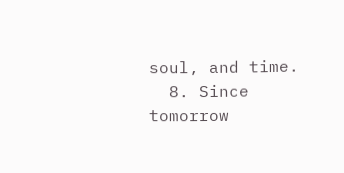soul, and time.
  8. Since tomorrow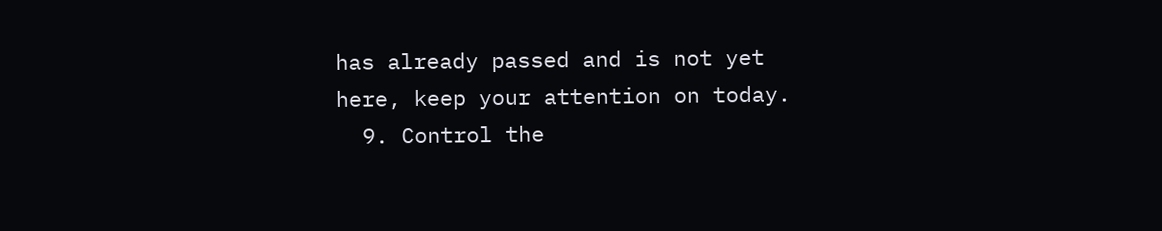has already passed and is not yet here, keep your attention on today.
  9. Control the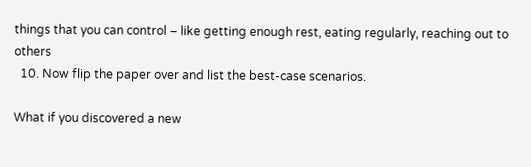things that you can control – like getting enough rest, eating regularly, reaching out to others
  10. Now flip the paper over and list the best-case scenarios.

What if you discovered a new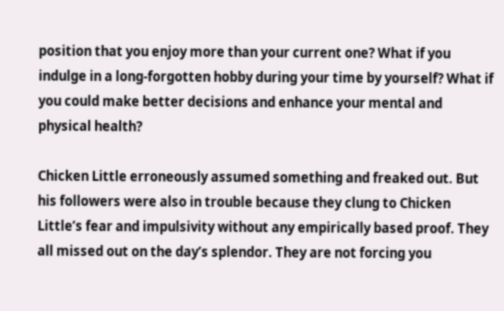position that you enjoy more than your current one? What if you indulge in a long-forgotten hobby during your time by yourself? What if you could make better decisions and enhance your mental and physical health?

Chicken Little erroneously assumed something and freaked out. But his followers were also in trouble because they clung to Chicken Little’s fear and impulsivity without any empirically based proof. They all missed out on the day’s splendor. They are not forcing you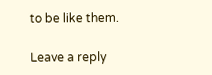to be like them.

Leave a reply